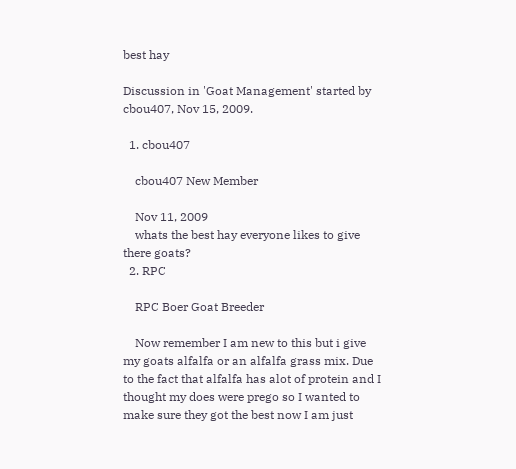best hay

Discussion in 'Goat Management' started by cbou407, Nov 15, 2009.

  1. cbou407

    cbou407 New Member

    Nov 11, 2009
    whats the best hay everyone likes to give there goats?
  2. RPC

    RPC Boer Goat Breeder

    Now remember I am new to this but i give my goats alfalfa or an alfalfa grass mix. Due to the fact that alfalfa has alot of protein and I thought my does were prego so I wanted to make sure they got the best now I am just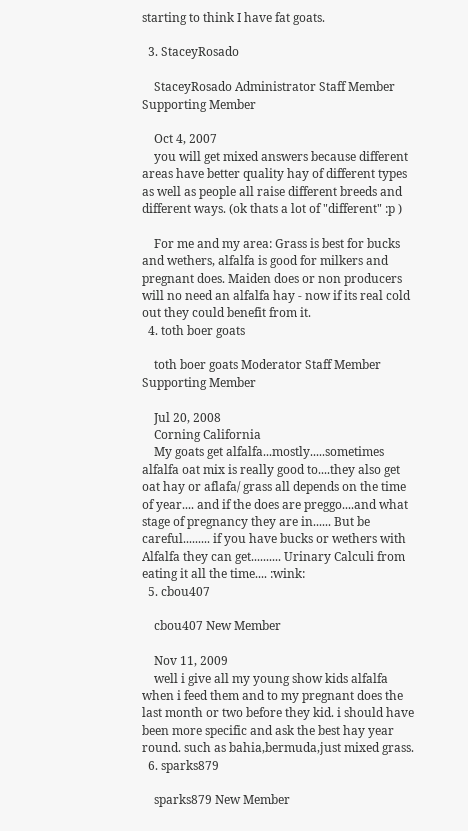starting to think I have fat goats.

  3. StaceyRosado

    StaceyRosado Administrator Staff Member Supporting Member

    Oct 4, 2007
    you will get mixed answers because different areas have better quality hay of different types as well as people all raise different breeds and different ways. (ok thats a lot of "different" :p )

    For me and my area: Grass is best for bucks and wethers, alfalfa is good for milkers and pregnant does. Maiden does or non producers will no need an alfalfa hay - now if its real cold out they could benefit from it.
  4. toth boer goats

    toth boer goats Moderator Staff Member Supporting Member

    Jul 20, 2008
    Corning California
    My goats get alfalfa...mostly.....sometimes alfalfa oat mix is really good to....they also get oat hay or aflafa/ grass all depends on the time of year.... and if the does are preggo....and what stage of pregnancy they are in...... But be careful......... if you have bucks or wethers with Alfalfa they can get.......... Urinary Calculi from eating it all the time.... :wink:
  5. cbou407

    cbou407 New Member

    Nov 11, 2009
    well i give all my young show kids alfalfa when i feed them and to my pregnant does the last month or two before they kid. i should have been more specific and ask the best hay year round. such as bahia,bermuda,just mixed grass.
  6. sparks879

    sparks879 New Member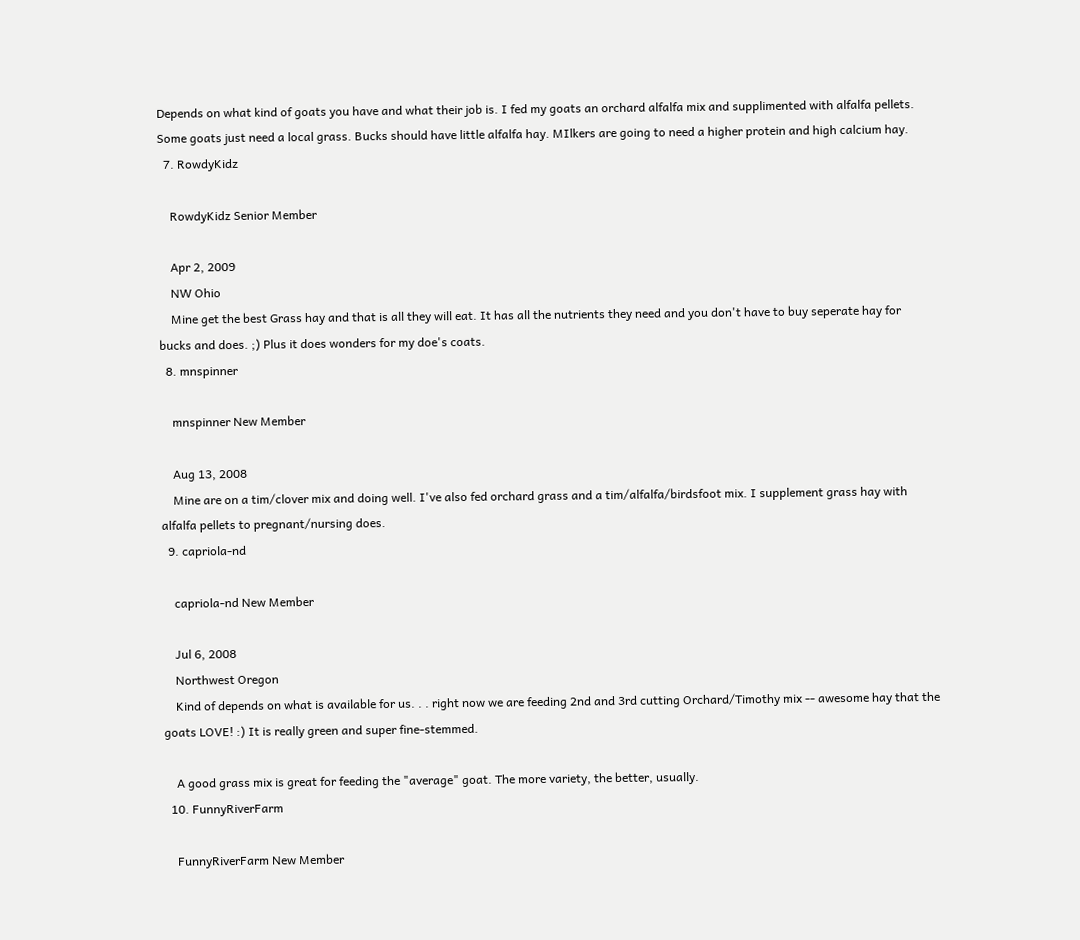Depends on what kind of goats you have and what their job is. I fed my goats an orchard alfalfa mix and supplimented with alfalfa pellets. Some goats just need a local grass. Bucks should have little alfalfa hay. MIlkers are going to need a higher protein and high calcium hay.
  7. RowdyKidz

    RowdyKidz Senior Member

    Apr 2, 2009
    NW Ohio
    Mine get the best Grass hay and that is all they will eat. It has all the nutrients they need and you don't have to buy seperate hay for bucks and does. ;) Plus it does wonders for my doe's coats.
  8. mnspinner

    mnspinner New Member

    Aug 13, 2008
    Mine are on a tim/clover mix and doing well. I've also fed orchard grass and a tim/alfalfa/birdsfoot mix. I supplement grass hay with alfalfa pellets to pregnant/nursing does.
  9. capriola-nd

    capriola-nd New Member

    Jul 6, 2008
    Northwest Oregon
    Kind of depends on what is available for us. . . right now we are feeding 2nd and 3rd cutting Orchard/Timothy mix -- awesome hay that the goats LOVE! :) It is really green and super fine-stemmed.

    A good grass mix is great for feeding the "average" goat. The more variety, the better, usually.
  10. FunnyRiverFarm

    FunnyRiverFarm New Member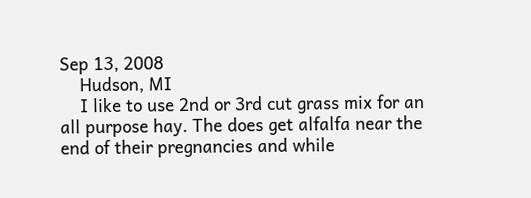Sep 13, 2008
    Hudson, MI
    I like to use 2nd or 3rd cut grass mix for an all purpose hay. The does get alfalfa near the end of their pregnancies and while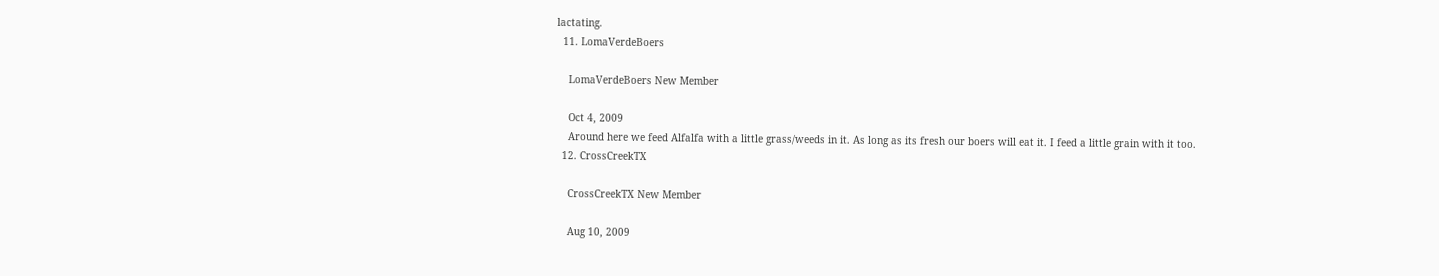lactating.
  11. LomaVerdeBoers

    LomaVerdeBoers New Member

    Oct 4, 2009
    Around here we feed Alfalfa with a little grass/weeds in it. As long as its fresh our boers will eat it. I feed a little grain with it too.
  12. CrossCreekTX

    CrossCreekTX New Member

    Aug 10, 2009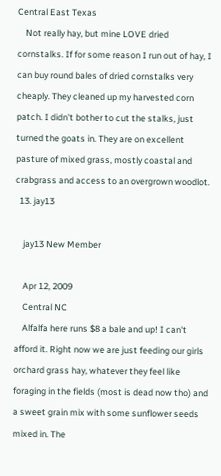Central East Texas
    Not really hay, but mine LOVE dried cornstalks. If for some reason I run out of hay, I can buy round bales of dried cornstalks very cheaply. They cleaned up my harvested corn patch. I didn't bother to cut the stalks, just turned the goats in. They are on excellent pasture of mixed grass, mostly coastal and crabgrass and access to an overgrown woodlot.
  13. jay13

    jay13 New Member

    Apr 12, 2009
    Central NC
    Alfalfa here runs $8 a bale and up! I can't afford it. Right now we are just feeding our girls orchard grass hay, whatever they feel like foraging in the fields (most is dead now tho) and a sweet grain mix with some sunflower seeds mixed in. The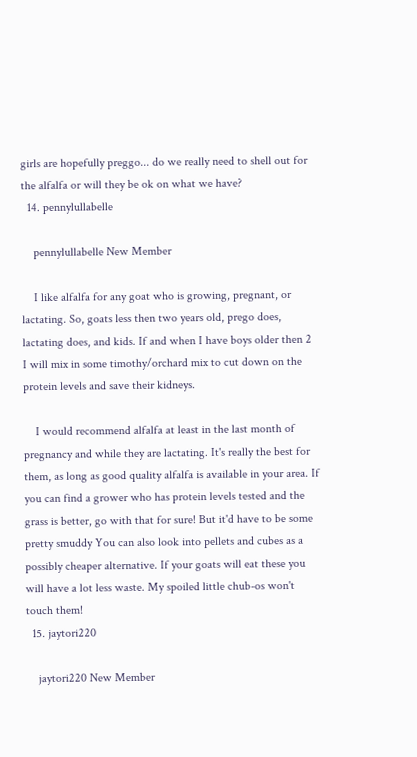girls are hopefully preggo... do we really need to shell out for the alfalfa or will they be ok on what we have?
  14. pennylullabelle

    pennylullabelle New Member

    I like alfalfa for any goat who is growing, pregnant, or lactating. So, goats less then two years old, prego does, lactating does, and kids. If and when I have boys older then 2 I will mix in some timothy/orchard mix to cut down on the protein levels and save their kidneys.

    I would recommend alfalfa at least in the last month of pregnancy and while they are lactating. It's really the best for them, as long as good quality alfalfa is available in your area. If you can find a grower who has protein levels tested and the grass is better, go with that for sure! But it'd have to be some pretty smuddy You can also look into pellets and cubes as a possibly cheaper alternative. If your goats will eat these you will have a lot less waste. My spoiled little chub-os won't touch them!
  15. jaytori220

    jaytori220 New Member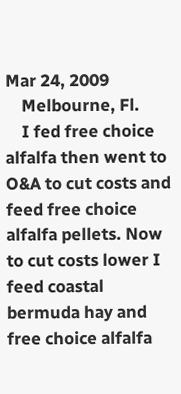Mar 24, 2009
    Melbourne, Fl.
    I fed free choice alfalfa then went to O&A to cut costs and feed free choice alfalfa pellets. Now to cut costs lower I feed coastal bermuda hay and free choice alfalfa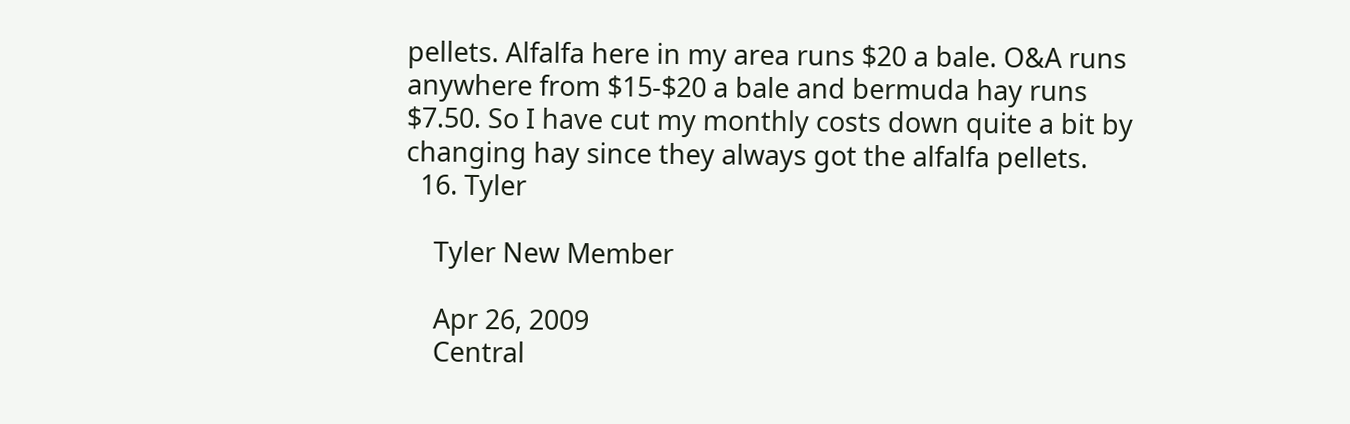pellets. Alfalfa here in my area runs $20 a bale. O&A runs anywhere from $15-$20 a bale and bermuda hay runs $7.50. So I have cut my monthly costs down quite a bit by changing hay since they always got the alfalfa pellets.
  16. Tyler

    Tyler New Member

    Apr 26, 2009
    Central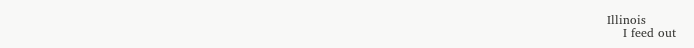Illinois
    I feed out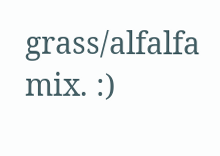grass/alfalfa mix. :)